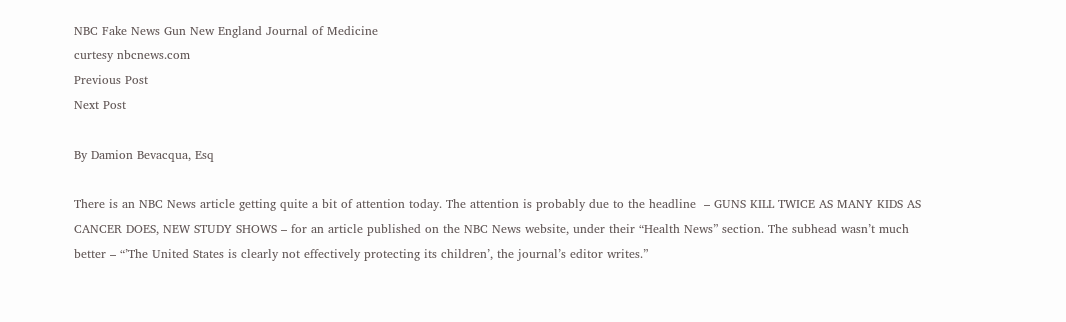NBC Fake News Gun New England Journal of Medicine
curtesy nbcnews.com
Previous Post
Next Post

By Damion Bevacqua, Esq

There is an NBC News article getting quite a bit of attention today. The attention is probably due to the headline  – GUNS KILL TWICE AS MANY KIDS AS CANCER DOES, NEW STUDY SHOWS – for an article published on the NBC News website, under their “Health News” section. The subhead wasn’t much better – “’The United States is clearly not effectively protecting its children’, the journal’s editor writes.”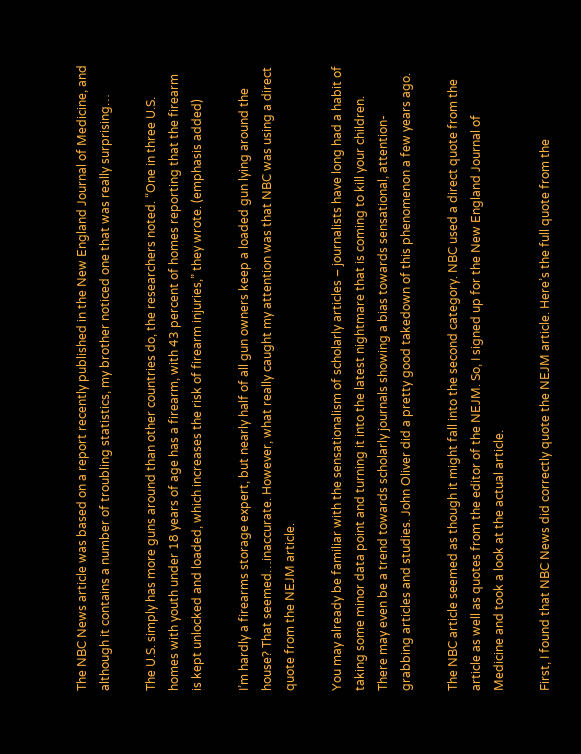The NBC News article was based on a report recently published in the New England Journal of Medicine, and although it contains a number of troubling statistics, my brother noticed one that was really surprising…

The U.S. simply has more guns around than other countries do, the researchers noted. “One in three U.S. homes with youth under 18 years of age has a firearm, with 43 percent of homes reporting that the firearm is kept unlocked and loaded, which increases the risk of firearm injuries,” they wrote. (emphasis added)

I’m hardly a firearms storage expert, but nearly half of all gun owners keep a loaded gun lying around the house? That seemed…inaccurate. However, what really caught my attention was that NBC was using a direct quote from the NEJM article.

You may already be familiar with the sensationalism of scholarly articles – journalists have long had a habit of taking some minor data point and turning it into the latest nightmare that is coming to kill your children. There may even be a trend towards scholarly journals showing a bias towards sensational, attention-grabbing articles and studies. John Oliver did a pretty good takedown of this phenomenon a few years ago.

The NBC article seemed as though it might fall into the second category. NBC used a direct quote from the article as well as quotes from the editor of the NEJM. So, I signed up for the New England Journal of Medicine and took a look at the actual article.

First, I found that NBC News did correctly quote the NEJM article. Here’s the full quote from the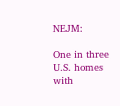NEJM:

One in three U.S. homes with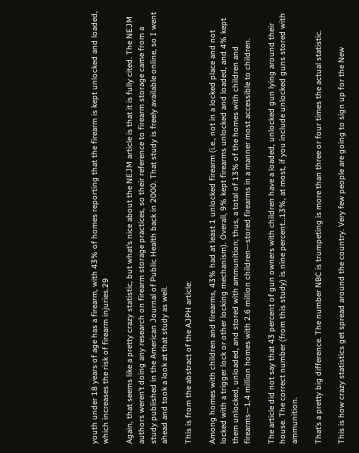youth under 18 years of age has a firearm, with 43% of homes reporting that the firearm is kept unlocked and loaded, which increases the risk of firearm injuries.29

Again, that seems like a pretty crazy statistic, but what’s nice about the NEJM article is that it is fully cited. The NEJM authors weren’t doing any research on firearm storage practices, so their reference to firearm storage came from a study published in the American Journal of Public Health back in 2000. That study is freely available online, so I went ahead and took a look at that study as well.

This is from the abstract of the AJPH article:

Among homes with children and firearms, 43% had at least 1 unlocked firearm (i.e., not in a locked place and not locked with a trigger lock or other locking mechanism). Overall, 9% kept firearms unlocked and loaded, and 4% kept them unlocked, unloaded, and stored with ammunition; thus, a total of 13% of the homes with children and firearms—1.4 million homes with 2.6 million children—stored firearms in a manner most accessible to children.

The article did not say that 43 percent of gun owners with children have a loaded, unlocked gun lying around their house. The correct number (from this study) is nine percent…13%, at most, if you include unlocked guns stored with ammunition.

That’s a pretty big difference. The number NBC is trumpeting is more than three or four times the actual statistic.

This is how crazy statistics get spread around the country. Very few people are going to sign up for the New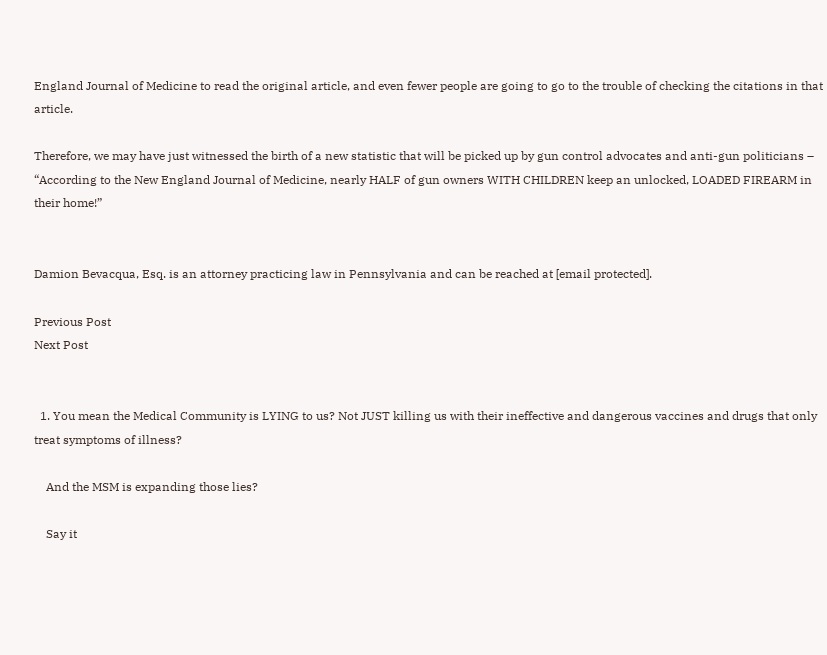England Journal of Medicine to read the original article, and even fewer people are going to go to the trouble of checking the citations in that article.

Therefore, we may have just witnessed the birth of a new statistic that will be picked up by gun control advocates and anti-gun politicians – “According to the New England Journal of Medicine, nearly HALF of gun owners WITH CHILDREN keep an unlocked, LOADED FIREARM in their home!”


Damion Bevacqua, Esq. is an attorney practicing law in Pennsylvania and can be reached at [email protected].

Previous Post
Next Post


  1. You mean the Medical Community is LYING to us? Not JUST killing us with their ineffective and dangerous vaccines and drugs that only treat symptoms of illness?

    And the MSM is expanding those lies?

    Say it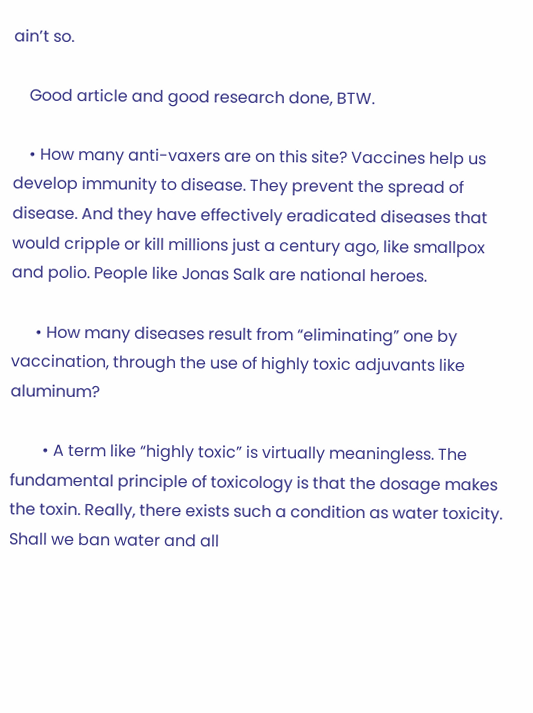ain’t so.

    Good article and good research done, BTW.

    • How many anti-vaxers are on this site? Vaccines help us develop immunity to disease. They prevent the spread of disease. And they have effectively eradicated diseases that would cripple or kill millions just a century ago, like smallpox and polio. People like Jonas Salk are national heroes.

      • How many diseases result from “eliminating” one by vaccination, through the use of highly toxic adjuvants like aluminum?

        • A term like “highly toxic” is virtually meaningless. The fundamental principle of toxicology is that the dosage makes the toxin. Really, there exists such a condition as water toxicity. Shall we ban water and all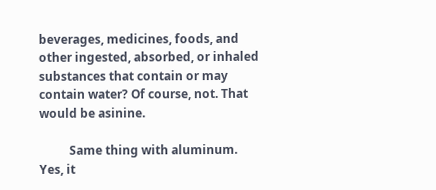beverages, medicines, foods, and other ingested, absorbed, or inhaled substances that contain or may contain water? Of course, not. That would be asinine.

          Same thing with aluminum. Yes, it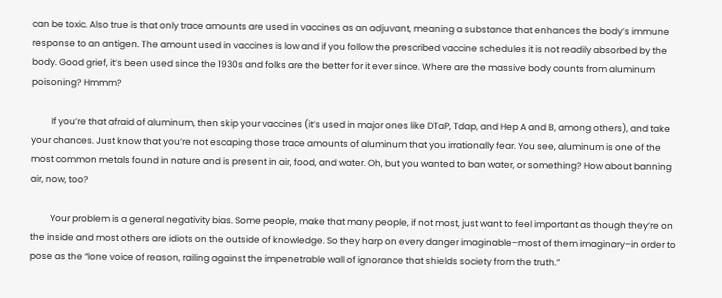can be toxic. Also true is that only trace amounts are used in vaccines as an adjuvant, meaning a substance that enhances the body’s immune response to an antigen. The amount used in vaccines is low and if you follow the prescribed vaccine schedules it is not readily absorbed by the body. Good grief, it’s been used since the 1930s and folks are the better for it ever since. Where are the massive body counts from aluminum poisoning? Hmmm?

          If you’re that afraid of aluminum, then skip your vaccines (it’s used in major ones like DTaP, Tdap, and Hep A and B, among others), and take your chances. Just know that you’re not escaping those trace amounts of aluminum that you irrationally fear. You see, aluminum is one of the most common metals found in nature and is present in air, food, and water. Oh, but you wanted to ban water, or something? How about banning air, now, too?

          Your problem is a general negativity bias. Some people, make that many people, if not most, just want to feel important as though they’re on the inside and most others are idiots on the outside of knowledge. So they harp on every danger imaginable–most of them imaginary–in order to pose as the “lone voice of reason, railing against the impenetrable wall of ignorance that shields society from the truth.”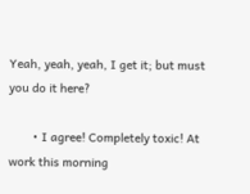Yeah, yeah, yeah, I get it; but must you do it here?

        • I agree! Completely toxic! At work this morning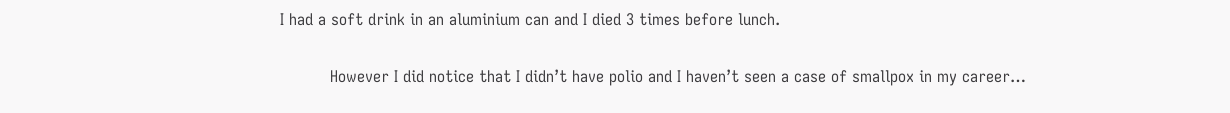I had a soft drink in an aluminium can and I died 3 times before lunch.

          However I did notice that I didn’t have polio and I haven’t seen a case of smallpox in my career…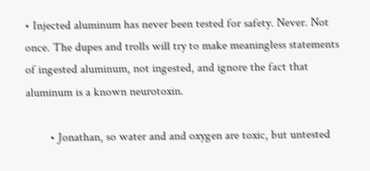• Injected aluminum has never been tested for safety. Never. Not once. The dupes and trolls will try to make meaningless statements of ingested aluminum, not ingested, and ignore the fact that aluminum is a known neurotoxin.

        • Jonathan, so water and and oxygen are toxic, but untested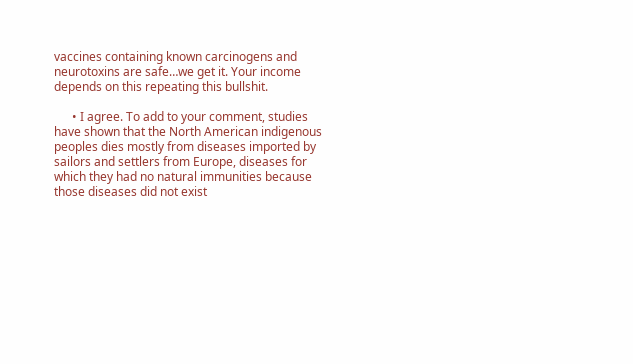vaccines containing known carcinogens and neurotoxins are safe…we get it. Your income depends on this repeating this bullshit.

      • I agree. To add to your comment, studies have shown that the North American indigenous peoples dies mostly from diseases imported by sailors and settlers from Europe, diseases for which they had no natural immunities because those diseases did not exist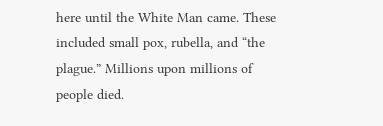here until the White Man came. These included small pox, rubella, and “the plague.” Millions upon millions of people died.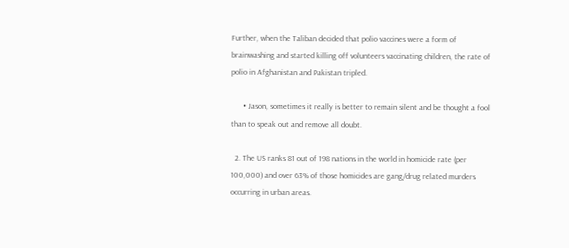Further, when the Taliban decided that polio vaccines were a form of brainwashing and started killing off volunteers vaccinating children, the rate of polio in Afghanistan and Pakistan tripled.

      • Jason, sometimes it really is better to remain silent and be thought a fool than to speak out and remove all doubt.

  2. The US ranks 81 out of 198 nations in the world in homicide rate (per 100,000) and over 63% of those homicides are gang/drug related murders occurring in urban areas.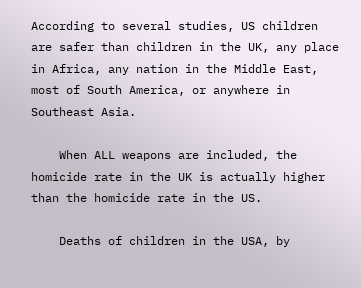According to several studies, US children are safer than children in the UK, any place in Africa, any nation in the Middle East, most of South America, or anywhere in Southeast Asia.

    When ALL weapons are included, the homicide rate in the UK is actually higher than the homicide rate in the US.

    Deaths of children in the USA, by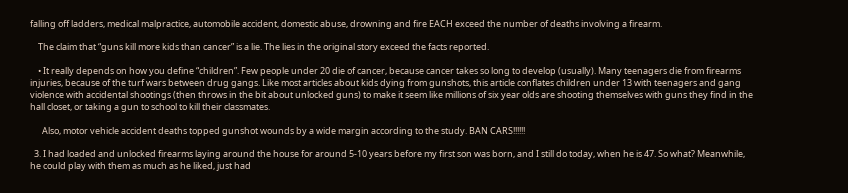falling off ladders, medical malpractice, automobile accident, domestic abuse, drowning and fire EACH exceed the number of deaths involving a firearm.

    The claim that “guns kill more kids than cancer” is a lie. The lies in the original story exceed the facts reported.

    • It really depends on how you define “children”. Few people under 20 die of cancer, because cancer takes so long to develop (usually). Many teenagers die from firearms injuries, because of the turf wars between drug gangs. Like most articles about kids dying from gunshots, this article conflates children under 13 with teenagers and gang violence with accidental shootings (then throws in the bit about unlocked guns) to make it seem like millions of six year olds are shooting themselves with guns they find in the hall closet, or taking a gun to school to kill their classmates.

      Also, motor vehicle accident deaths topped gunshot wounds by a wide margin according to the study. BAN CARS!!!!!!

  3. I had loaded and unlocked firearms laying around the house for around 5-10 years before my first son was born, and I still do today, when he is 47. So what? Meanwhile, he could play with them as much as he liked, just had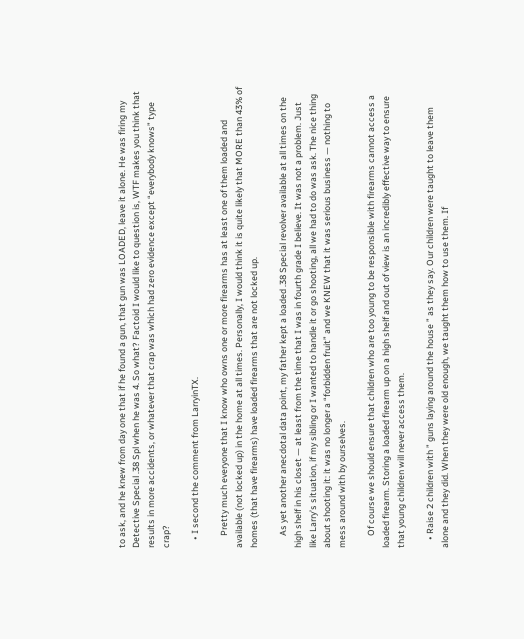to ask, and he knew from day one that if he found a gun, that gun was LOADED, leave it alone. He was firing my Detective Special .38 Spl when he was 4. So what? Factoid I would like to question is, WTF makes you think that results in more accidents, or whatever that crap was which had zero evidence except “everybody knows” type crap?

    • I second the comment from LarryinTX.

      Pretty much everyone that I know who owns one or more firearms has at least one of them loaded and available (not locked up) in the home at all times. Personally, I would think it is quite likely that MORE than 43% of homes (that have firearms) have loaded firearms that are not locked up.

      As yet another anecdotal data point, my father kept a loaded .38 Special revolver available at all times on the high shelf in his closet — at least from the time that I was in fourth grade I believe. It was not a problem. Just like Larry’s situation, if my sibling or I wanted to handle it or go shooting, all we had to do was ask. The nice thing about shooting it: it was no longer a “forbidden fruit” and we KNEW that it was serious business — nothing to mess around with by ourselves.

      Of course we should ensure that children who are too young to be responsible with firearms cannot access a loaded firearm. Storing a loaded firearm up on a high shelf and out of view is an incredibly effective way to ensure that young children will never access them.

    • Raise 2 children with ” guns laying around the house ” as they say. Our children were taught to leave them alone and they did. When they were old enough, we taught them how to use them. If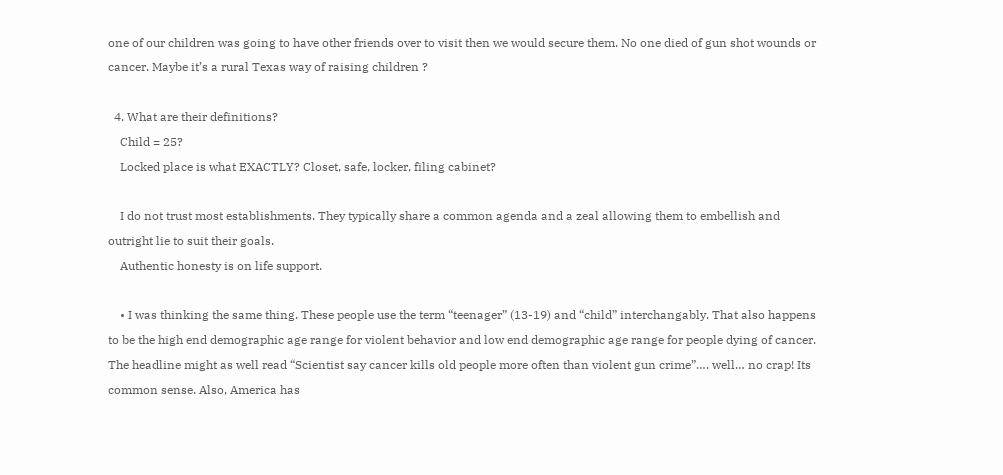one of our children was going to have other friends over to visit then we would secure them. No one died of gun shot wounds or cancer. Maybe it’s a rural Texas way of raising children ?

  4. What are their definitions?
    Child = 25?
    Locked place is what EXACTLY? Closet, safe, locker, filing cabinet?

    I do not trust most establishments. They typically share a common agenda and a zeal allowing them to embellish and outright lie to suit their goals.
    Authentic honesty is on life support.

    • I was thinking the same thing. These people use the term “teenager” (13-19) and “child” interchangably. That also happens to be the high end demographic age range for violent behavior and low end demographic age range for people dying of cancer. The headline might as well read “Scientist say cancer kills old people more often than violent gun crime”…. well… no crap! Its common sense. Also, America has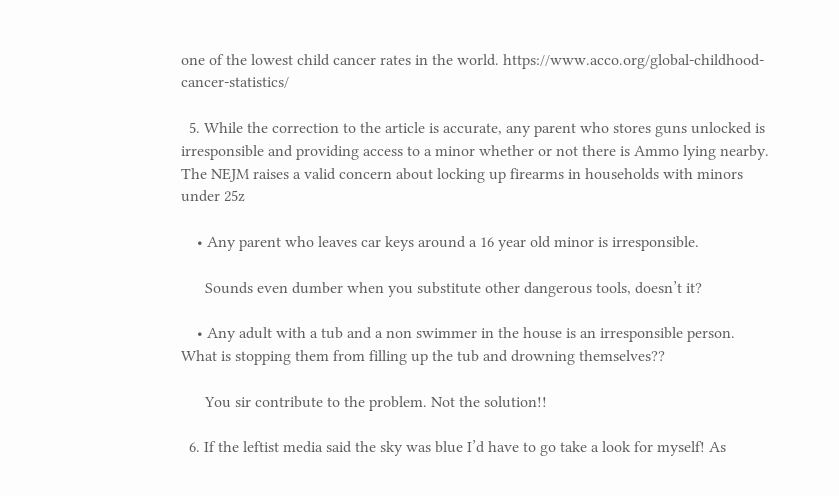one of the lowest child cancer rates in the world. https://www.acco.org/global-childhood-cancer-statistics/

  5. While the correction to the article is accurate, any parent who stores guns unlocked is irresponsible and providing access to a minor whether or not there is Ammo lying nearby. The NEJM raises a valid concern about locking up firearms in households with minors under 25z

    • Any parent who leaves car keys around a 16 year old minor is irresponsible.

      Sounds even dumber when you substitute other dangerous tools, doesn’t it?

    • Any adult with a tub and a non swimmer in the house is an irresponsible person. What is stopping them from filling up the tub and drowning themselves??

      You sir contribute to the problem. Not the solution!!

  6. If the leftist media said the sky was blue I’d have to go take a look for myself! As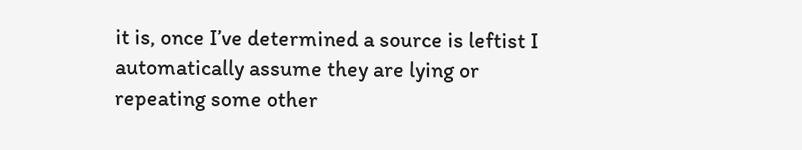it is, once I’ve determined a source is leftist I automatically assume they are lying or repeating some other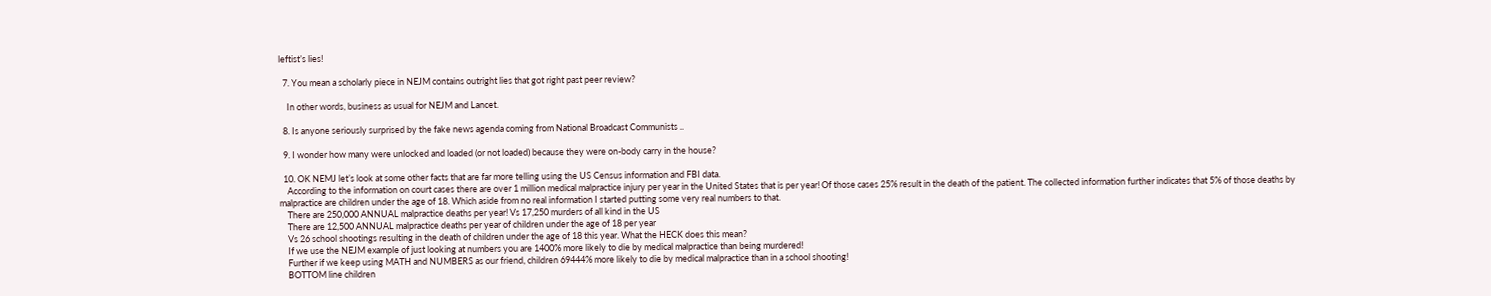leftist’s lies!

  7. You mean a scholarly piece in NEJM contains outright lies that got right past peer review?

    In other words, business as usual for NEJM and Lancet.

  8. Is anyone seriously surprised by the fake news agenda coming from National Broadcast Communists ..

  9. I wonder how many were unlocked and loaded (or not loaded) because they were on-body carry in the house?

  10. OK NEMJ let’s look at some other facts that are far more telling using the US Census information and FBI data.
    According to the information on court cases there are over 1 million medical malpractice injury per year in the United States that is per year! Of those cases 25% result in the death of the patient. The collected information further indicates that 5% of those deaths by malpractice are children under the age of 18. Which aside from no real information I started putting some very real numbers to that.
    There are 250,000 ANNUAL malpractice deaths per year! Vs 17,250 murders of all kind in the US
    There are 12,500 ANNUAL malpractice deaths per year of children under the age of 18 per year
    Vs 26 school shootings resulting in the death of children under the age of 18 this year. What the HECK does this mean?
    If we use the NEJM example of just looking at numbers you are 1400% more likely to die by medical malpractice than being murdered!
    Further if we keep using MATH and NUMBERS as our friend, children 69444% more likely to die by medical malpractice than in a school shooting!
    BOTTOM line children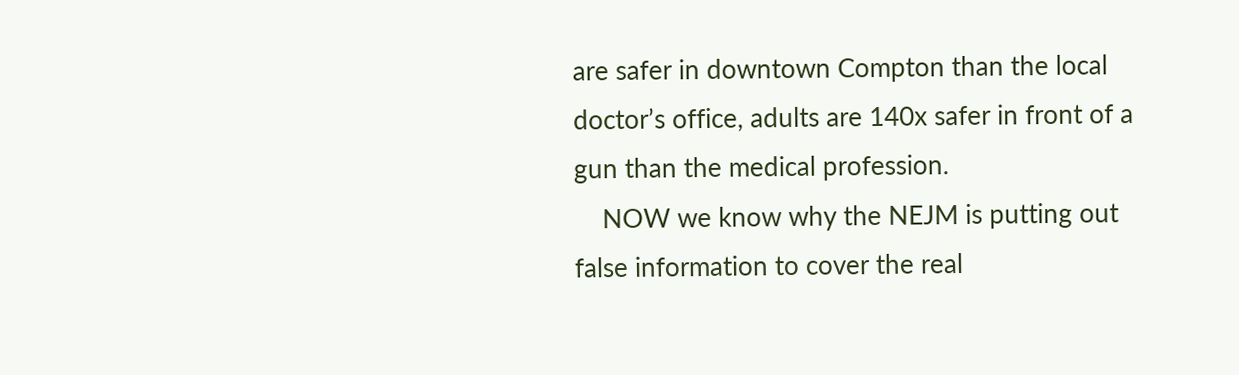are safer in downtown Compton than the local doctor’s office, adults are 140x safer in front of a gun than the medical profession.
    NOW we know why the NEJM is putting out false information to cover the real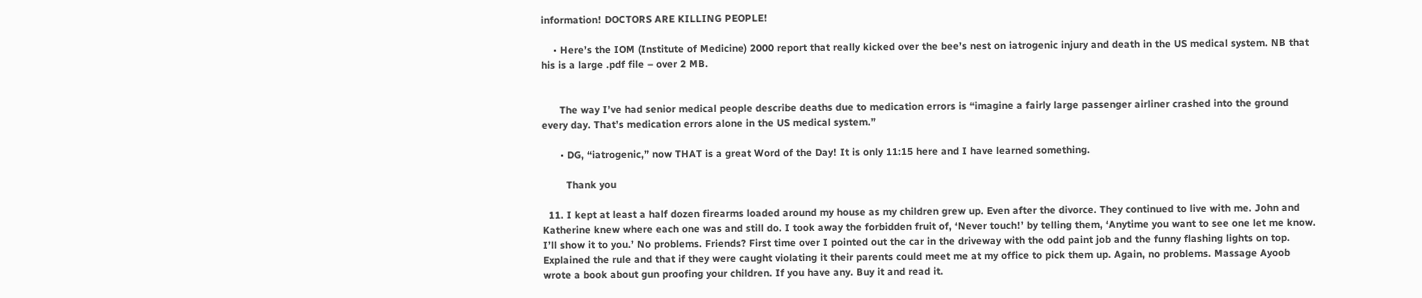information! DOCTORS ARE KILLING PEOPLE!

    • Here’s the IOM (Institute of Medicine) 2000 report that really kicked over the bee’s nest on iatrogenic injury and death in the US medical system. NB that his is a large .pdf file – over 2 MB.


      The way I’ve had senior medical people describe deaths due to medication errors is “imagine a fairly large passenger airliner crashed into the ground every day. That’s medication errors alone in the US medical system.”

      • DG, “iatrogenic,” now THAT is a great Word of the Day! It is only 11:15 here and I have learned something.

        Thank you

  11. I kept at least a half dozen firearms loaded around my house as my children grew up. Even after the divorce. They continued to live with me. John and Katherine knew where each one was and still do. I took away the forbidden fruit of, ‘Never touch!’ by telling them, ‘Anytime you want to see one let me know. I’ll show it to you.’ No problems. Friends? First time over I pointed out the car in the driveway with the odd paint job and the funny flashing lights on top. Explained the rule and that if they were caught violating it their parents could meet me at my office to pick them up. Again, no problems. Massage Ayoob wrote a book about gun proofing your children. If you have any. Buy it and read it.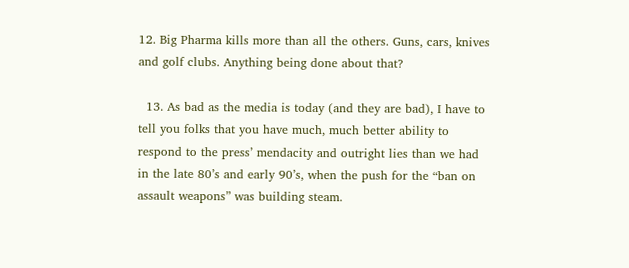12. Big Pharma kills more than all the others. Guns, cars, knives and golf clubs. Anything being done about that?

  13. As bad as the media is today (and they are bad), I have to tell you folks that you have much, much better ability to respond to the press’ mendacity and outright lies than we had in the late 80’s and early 90’s, when the push for the “ban on assault weapons” was building steam.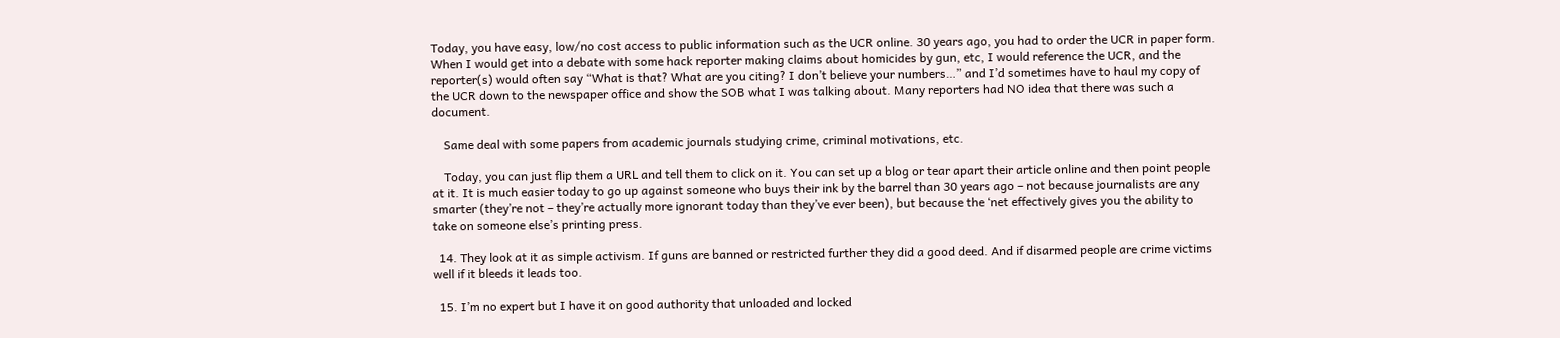Today, you have easy, low/no cost access to public information such as the UCR online. 30 years ago, you had to order the UCR in paper form. When I would get into a debate with some hack reporter making claims about homicides by gun, etc, I would reference the UCR, and the reporter(s) would often say “What is that? What are you citing? I don’t believe your numbers…” and I’d sometimes have to haul my copy of the UCR down to the newspaper office and show the SOB what I was talking about. Many reporters had NO idea that there was such a document.

    Same deal with some papers from academic journals studying crime, criminal motivations, etc.

    Today, you can just flip them a URL and tell them to click on it. You can set up a blog or tear apart their article online and then point people at it. It is much easier today to go up against someone who buys their ink by the barrel than 30 years ago – not because journalists are any smarter (they’re not – they’re actually more ignorant today than they’ve ever been), but because the ‘net effectively gives you the ability to take on someone else’s printing press.

  14. They look at it as simple activism. If guns are banned or restricted further they did a good deed. And if disarmed people are crime victims well if it bleeds it leads too.

  15. I’m no expert but I have it on good authority that unloaded and locked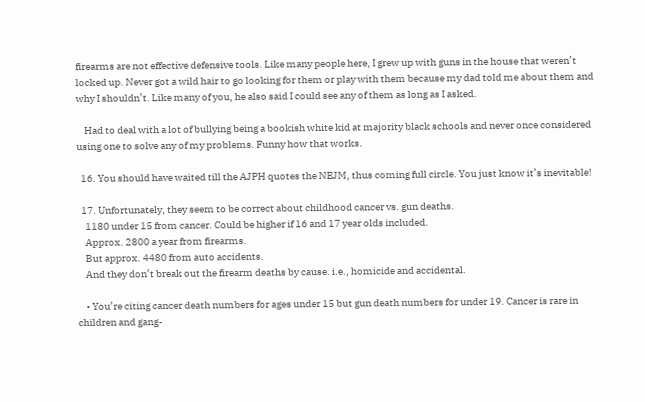firearms are not effective defensive tools. Like many people here, I grew up with guns in the house that weren’t locked up. Never got a wild hair to go looking for them or play with them because my dad told me about them and why I shouldn’t. Like many of you, he also said I could see any of them as long as I asked.

    Had to deal with a lot of bullying being a bookish white kid at majority black schools and never once considered using one to solve any of my problems. Funny how that works.

  16. You should have waited till the AJPH quotes the NEJM, thus coming full circle. You just know it’s inevitable!

  17. Unfortunately, they seem to be correct about childhood cancer vs. gun deaths.
    1180 under 15 from cancer. Could be higher if 16 and 17 year olds included.
    Approx. 2800 a year from firearms.
    But approx. 4480 from auto accidents.
    And they don’t break out the firearm deaths by cause. i.e., homicide and accidental.

    • You’re citing cancer death numbers for ages under 15 but gun death numbers for under 19. Cancer is rare in children and gang-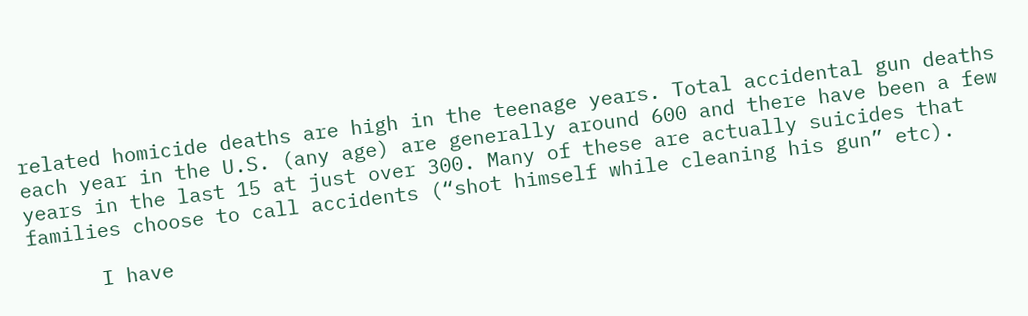related homicide deaths are high in the teenage years. Total accidental gun deaths each year in the U.S. (any age) are generally around 600 and there have been a few years in the last 15 at just over 300. Many of these are actually suicides that families choose to call accidents (“shot himself while cleaning his gun” etc).

      I have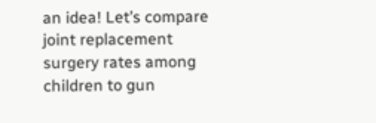an idea! Let’s compare joint replacement surgery rates among children to gun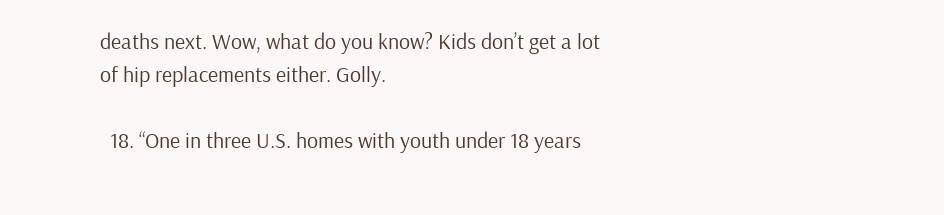deaths next. Wow, what do you know? Kids don’t get a lot of hip replacements either. Golly.

  18. “One in three U.S. homes with youth under 18 years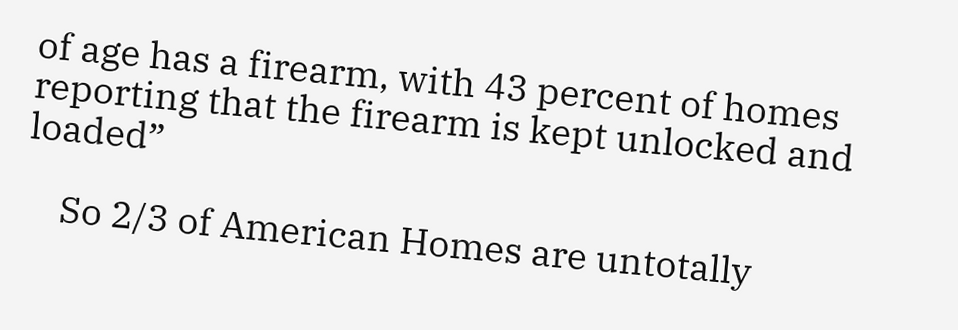of age has a firearm, with 43 percent of homes reporting that the firearm is kept unlocked and loaded”

    So 2/3 of American Homes are untotally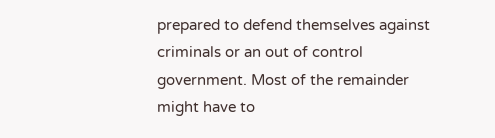prepared to defend themselves against criminals or an out of control government. Most of the remainder might have to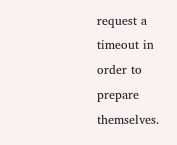request a timeout in order to prepare themselves.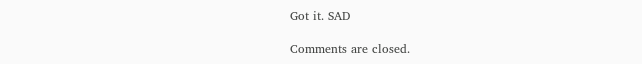Got it. SAD

Comments are closed.